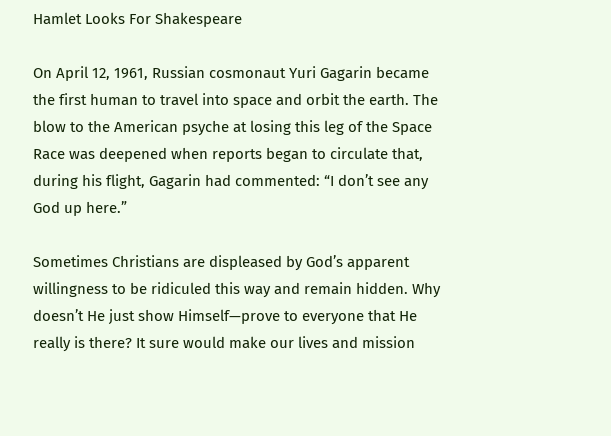Hamlet Looks For Shakespeare

On April 12, 1961, Russian cosmonaut Yuri Gagarin became the first human to travel into space and orbit the earth. The blow to the American psyche at losing this leg of the Space Race was deepened when reports began to circulate that, during his flight, Gagarin had commented: “I don’t see any God up here.”

Sometimes Christians are displeased by God’s apparent willingness to be ridiculed this way and remain hidden. Why doesn’t He just show Himself—prove to everyone that He really is there? It sure would make our lives and mission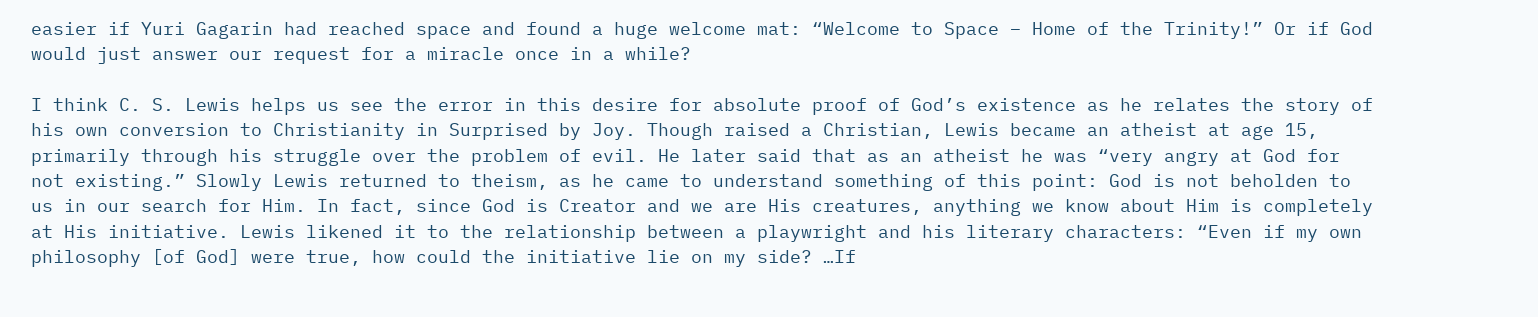easier if Yuri Gagarin had reached space and found a huge welcome mat: “Welcome to Space – Home of the Trinity!” Or if God would just answer our request for a miracle once in a while?

I think C. S. Lewis helps us see the error in this desire for absolute proof of God’s existence as he relates the story of his own conversion to Christianity in Surprised by Joy. Though raised a Christian, Lewis became an atheist at age 15, primarily through his struggle over the problem of evil. He later said that as an atheist he was “very angry at God for not existing.” Slowly Lewis returned to theism, as he came to understand something of this point: God is not beholden to us in our search for Him. In fact, since God is Creator and we are His creatures, anything we know about Him is completely at His initiative. Lewis likened it to the relationship between a playwright and his literary characters: “Even if my own philosophy [of God] were true, how could the initiative lie on my side? …If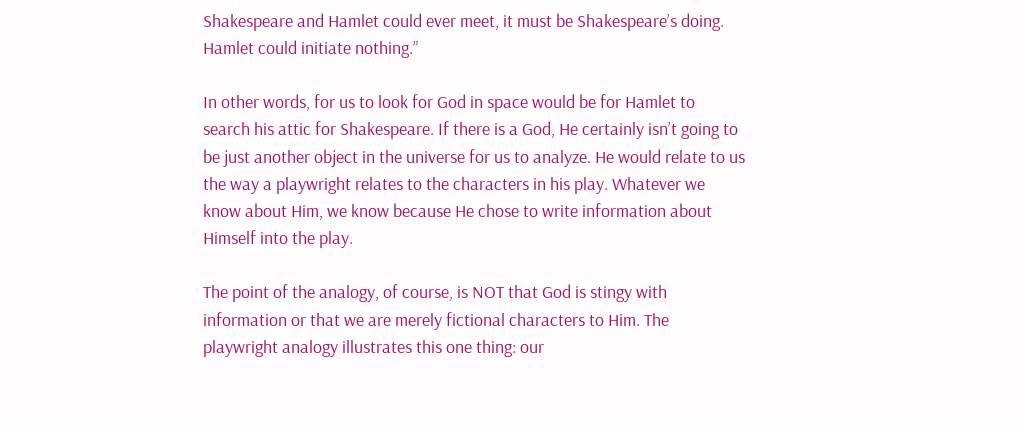Shakespeare and Hamlet could ever meet, it must be Shakespeare’s doing. Hamlet could initiate nothing.”

In other words, for us to look for God in space would be for Hamlet to search his attic for Shakespeare. If there is a God, He certainly isn’t going to be just another object in the universe for us to analyze. He would relate to us the way a playwright relates to the characters in his play. Whatever we know about Him, we know because He chose to write information about Himself into the play.

The point of the analogy, of course, is NOT that God is stingy with information or that we are merely fictional characters to Him. The playwright analogy illustrates this one thing: our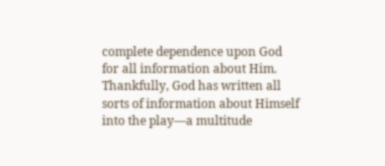complete dependence upon God for all information about Him. Thankfully, God has written all sorts of information about Himself into the play—a multitude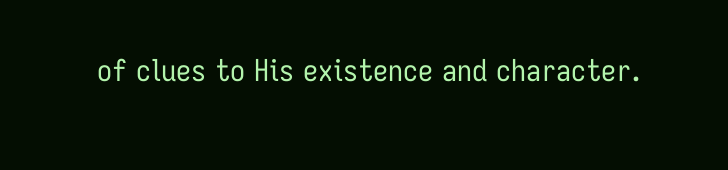of clues to His existence and character.